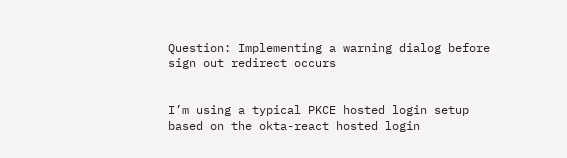Question: Implementing a warning dialog before sign out redirect occurs


I’m using a typical PKCE hosted login setup based on the okta-react hosted login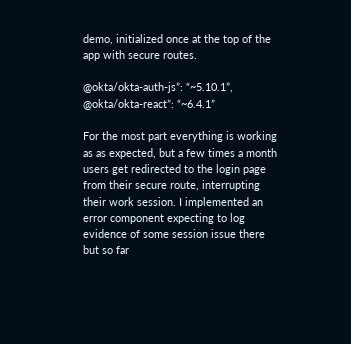demo, initialized once at the top of the app with secure routes.

@okta/okta-auth-js”: “~5.10.1”,
@okta/okta-react”: “~6.4.1”

For the most part everything is working as as expected, but a few times a month users get redirected to the login page from their secure route, interrupting their work session. I implemented an error component expecting to log evidence of some session issue there but so far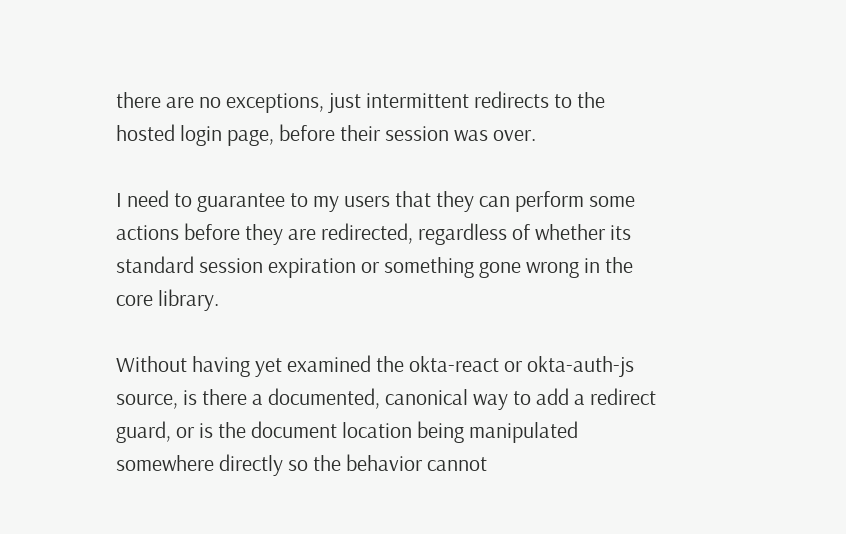there are no exceptions, just intermittent redirects to the hosted login page, before their session was over.

I need to guarantee to my users that they can perform some actions before they are redirected, regardless of whether its standard session expiration or something gone wrong in the core library.

Without having yet examined the okta-react or okta-auth-js source, is there a documented, canonical way to add a redirect guard, or is the document location being manipulated somewhere directly so the behavior cannot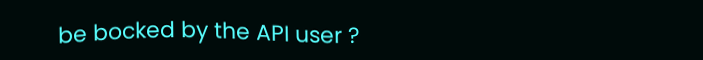be bocked by the API user ?